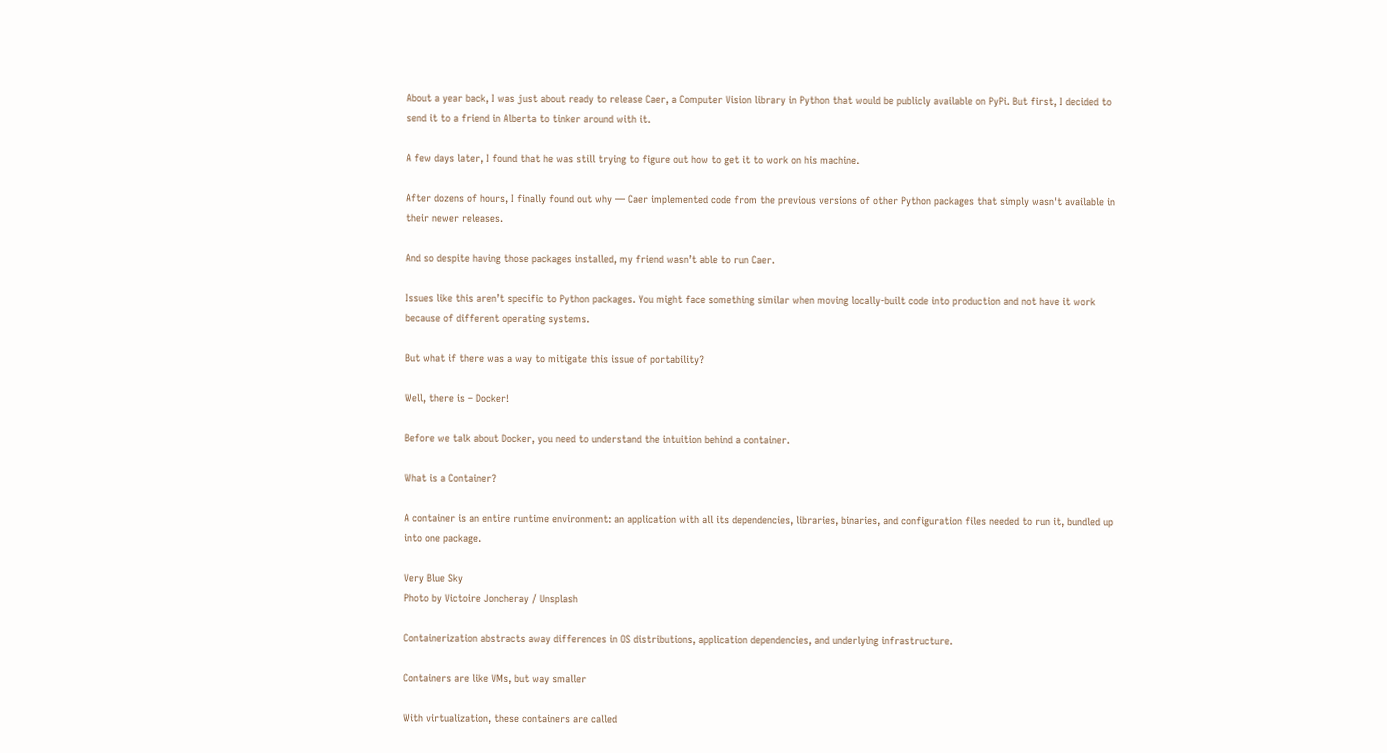About a year back, I was just about ready to release Caer, a Computer Vision library in Python that would be publicly available on PyPi. But first, I decided to send it to a friend in Alberta to tinker around with it.

A few days later, I found that he was still trying to figure out how to get it to work on his machine.

After dozens of hours, I finally found out why — Caer implemented code from the previous versions of other Python packages that simply wasn't available in their newer releases.

And so despite having those packages installed, my friend wasn’t able to run Caer.

Issues like this aren’t specific to Python packages. You might face something similar when moving locally-built code into production and not have it work because of different operating systems.

But what if there was a way to mitigate this issue of portability?

Well, there is – Docker!

Before we talk about Docker, you need to understand the intuition behind a container.

What is a Container?

A container is an entire runtime environment: an application with all its dependencies, libraries, binaries, and configuration files needed to run it, bundled up into one package.

Very Blue Sky
Photo by Victoire Joncheray / Unsplash

Containerization abstracts away differences in OS distributions, application dependencies, and underlying infrastructure.

Containers are like VMs, but way smaller

With virtualization, these containers are called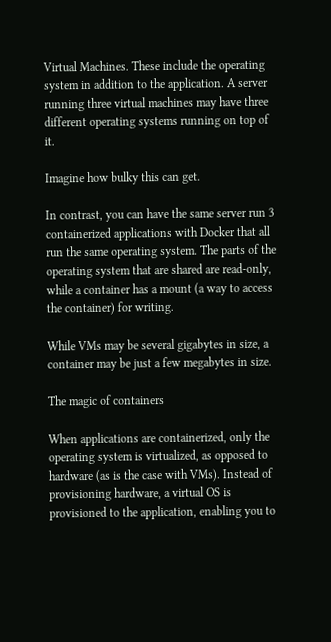Virtual Machines. These include the operating system in addition to the application. A server running three virtual machines may have three different operating systems running on top of it.

Imagine how bulky this can get.

In contrast, you can have the same server run 3 containerized applications with Docker that all run the same operating system. The parts of the operating system that are shared are read-only, while a container has a mount (a way to access the container) for writing.

While VMs may be several gigabytes in size, a container may be just a few megabytes in size.

The magic of containers

When applications are containerized, only the operating system is virtualized, as opposed to hardware (as is the case with VMs). Instead of provisioning hardware, a virtual OS is provisioned to the application, enabling you to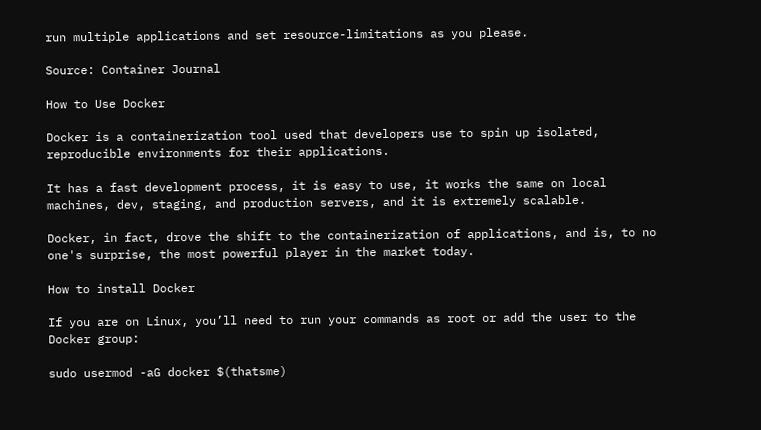run multiple applications and set resource-limitations as you please.

Source: Container Journal

How to Use Docker

Docker is a containerization tool used that developers use to spin up isolated, reproducible environments for their applications.

It has a fast development process, it is easy to use, it works the same on local machines, dev, staging, and production servers, and it is extremely scalable.

Docker, in fact, drove the shift to the containerization of applications, and is, to no one's surprise, the most powerful player in the market today.

How to install Docker

If you are on Linux, you’ll need to run your commands as root or add the user to the Docker group:

sudo usermod -aG docker $(thatsme)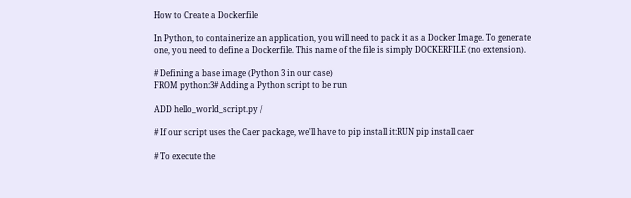How to Create a Dockerfile

In Python, to containerize an application, you will need to pack it as a Docker Image. To generate one, you need to define a Dockerfile. This name of the file is simply DOCKERFILE (no extension).

# Defining a base image (Python 3 in our case)
FROM python:3# Adding a Python script to be run

ADD hello_world_script.py /

# If our script uses the Caer package, we'll have to pip install it:RUN pip install caer

# To execute the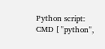Python script:
CMD [ "python",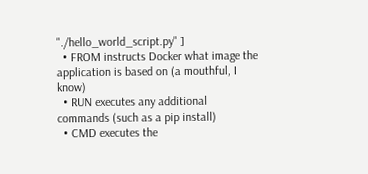"./hello_world_script.py" ]
  • FROM instructs Docker what image the application is based on (a mouthful, I know)
  • RUN executes any additional commands (such as a pip install)
  • CMD executes the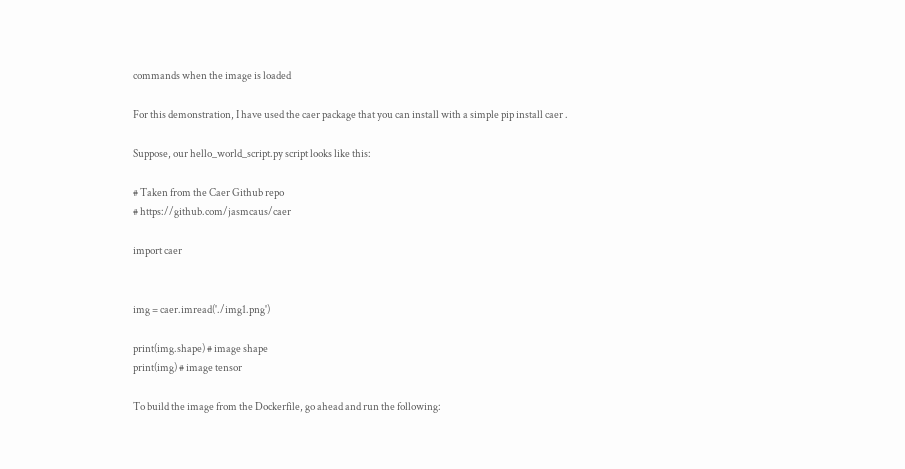commands when the image is loaded

For this demonstration, I have used the caer package that you can install with a simple pip install caer .

Suppose, our hello_world_script.py script looks like this:

# Taken from the Caer Github repo
# https://github.com/jasmcaus/caer

import caer


img = caer.imread('./img1.png')

print(img.shape) # image shape
print(img) # image tensor

To build the image from the Dockerfile, go ahead and run the following: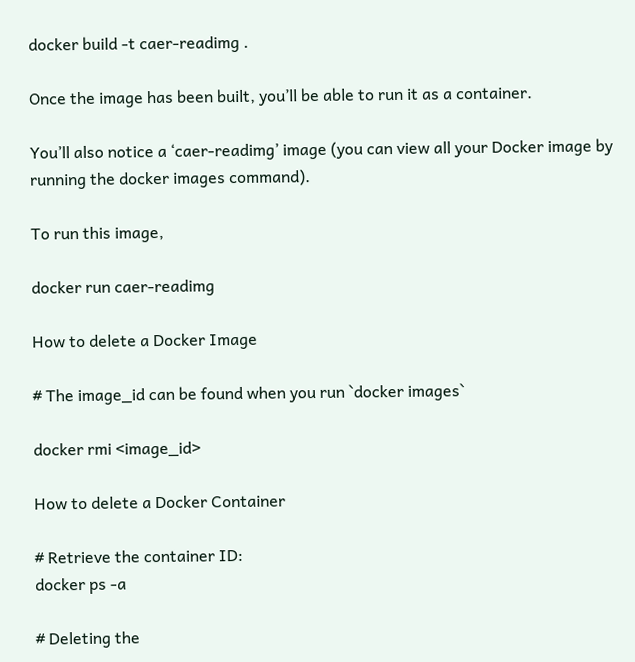docker build -t caer-readimg .

Once the image has been built, you’ll be able to run it as a container.

You’ll also notice a ‘caer-readimg’ image (you can view all your Docker image by running the docker images command).

To run this image,

docker run caer-readimg

How to delete a Docker Image

# The image_id can be found when you run `docker images`

docker rmi <image_id>

How to delete a Docker Container

# Retrieve the container ID:
docker ps -a

# Deleting the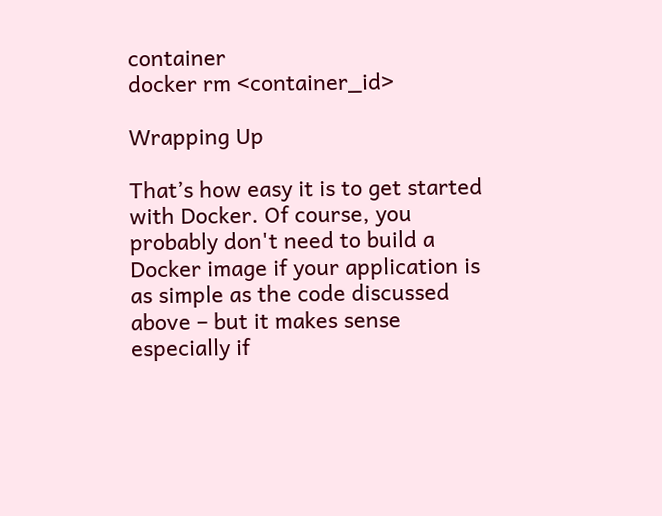container
docker rm <container_id>

Wrapping Up

That’s how easy it is to get started with Docker. Of course, you probably don't need to build a Docker image if your application is as simple as the code discussed above – but it makes sense especially if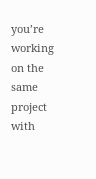you’re working on the same project with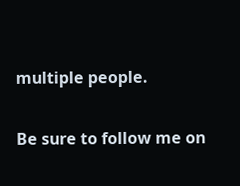multiple people.

Be sure to follow me on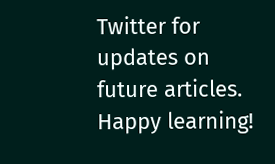Twitter for updates on future articles. Happy learning!